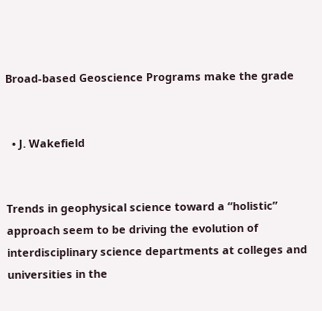Broad-based Geoscience Programs make the grade


  • J. Wakefield


Trends in geophysical science toward a “holistic” approach seem to be driving the evolution of interdisciplinary science departments at colleges and universities in the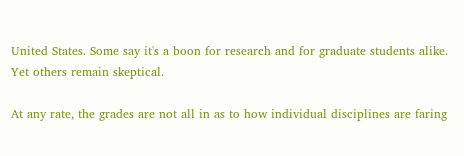United States. Some say it's a boon for research and for graduate students alike. Yet others remain skeptical.

At any rate, the grades are not all in as to how individual disciplines are faring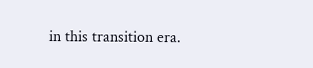in this transition era.